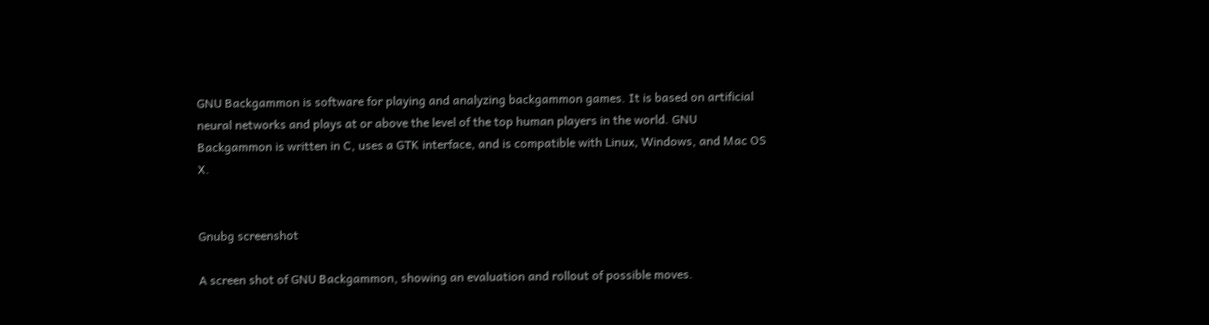GNU Backgammon is software for playing and analyzing backgammon games. It is based on artificial neural networks and plays at or above the level of the top human players in the world. GNU Backgammon is written in C, uses a GTK interface, and is compatible with Linux, Windows, and Mac OS X.


Gnubg screenshot

A screen shot of GNU Backgammon, showing an evaluation and rollout of possible moves.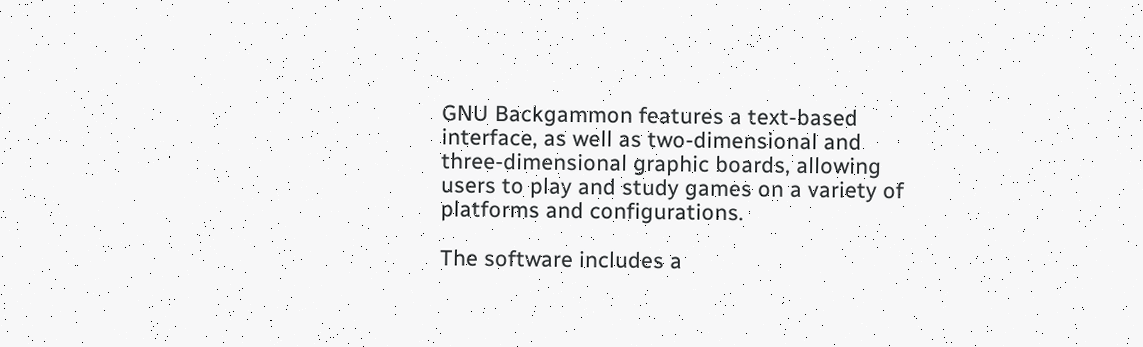GNU Backgammon features a text-based interface, as well as two-dimensional and three-dimensional graphic boards, allowing users to play and study games on a variety of platforms and configurations.

The software includes a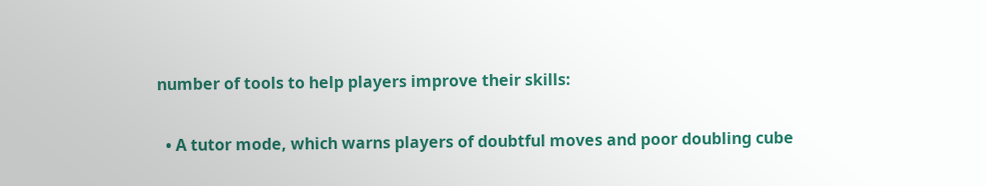number of tools to help players improve their skills:

  • A tutor mode, which warns players of doubtful moves and poor doubling cube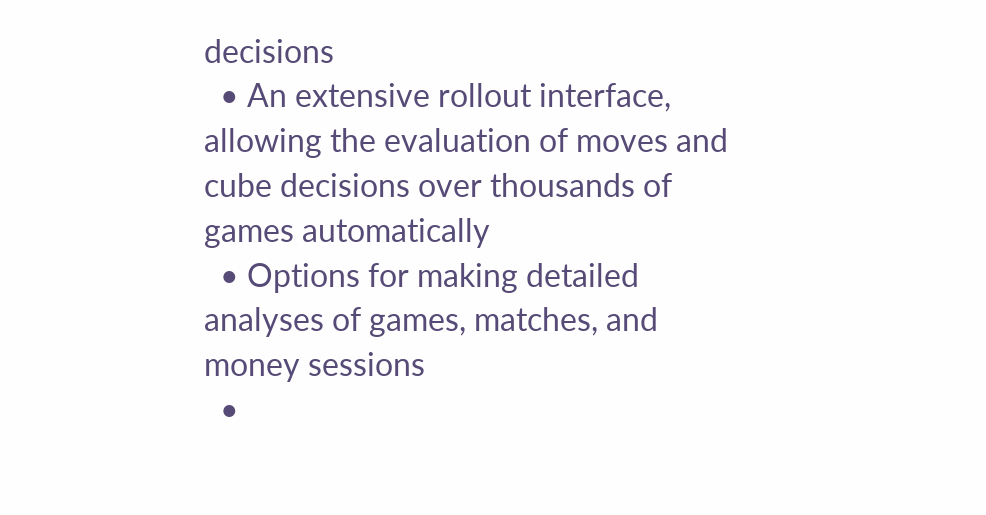decisions
  • An extensive rollout interface, allowing the evaluation of moves and cube decisions over thousands of games automatically
  • Options for making detailed analyses of games, matches, and money sessions
  •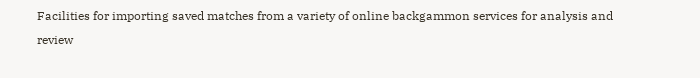Facilities for importing saved matches from a variety of online backgammon services for analysis and review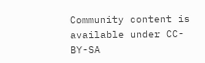Community content is available under CC-BY-SA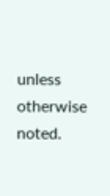unless otherwise noted.